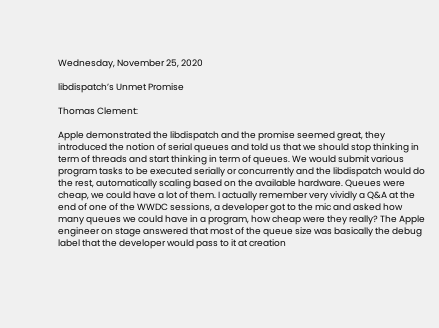Wednesday, November 25, 2020

libdispatch’s Unmet Promise

Thomas Clement:

Apple demonstrated the libdispatch and the promise seemed great, they introduced the notion of serial queues and told us that we should stop thinking in term of threads and start thinking in term of queues. We would submit various program tasks to be executed serially or concurrently and the libdispatch would do the rest, automatically scaling based on the available hardware. Queues were cheap, we could have a lot of them. I actually remember very vividly a Q&A at the end of one of the WWDC sessions, a developer got to the mic and asked how many queues we could have in a program, how cheap were they really? The Apple engineer on stage answered that most of the queue size was basically the debug label that the developer would pass to it at creation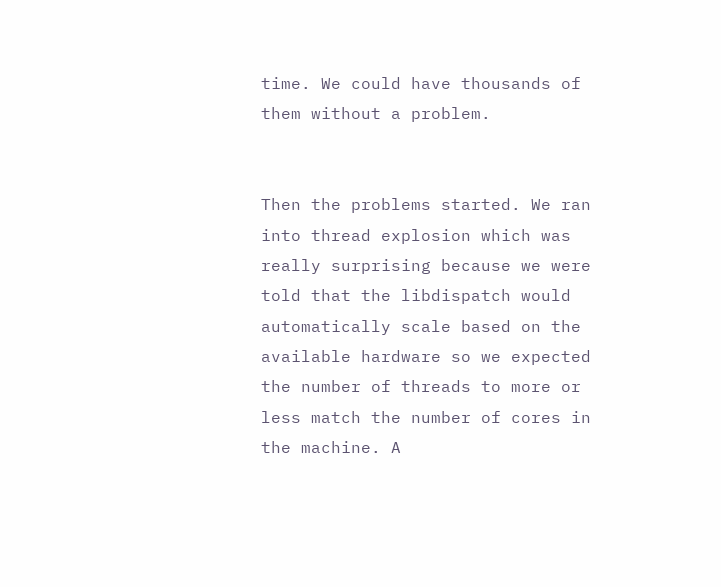time. We could have thousands of them without a problem.


Then the problems started. We ran into thread explosion which was really surprising because we were told that the libdispatch would automatically scale based on the available hardware so we expected the number of threads to more or less match the number of cores in the machine. A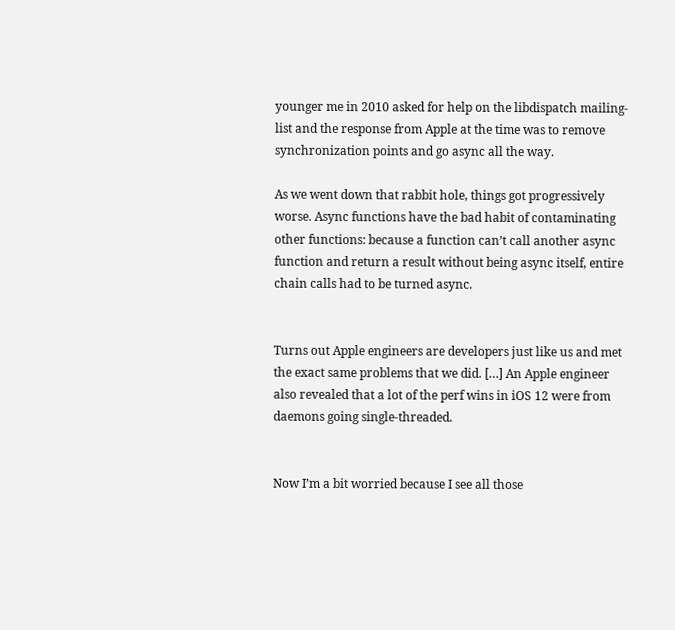younger me in 2010 asked for help on the libdispatch mailing-list and the response from Apple at the time was to remove synchronization points and go async all the way.

As we went down that rabbit hole, things got progressively worse. Async functions have the bad habit of contaminating other functions: because a function can’t call another async function and return a result without being async itself, entire chain calls had to be turned async.


Turns out Apple engineers are developers just like us and met the exact same problems that we did. […] An Apple engineer also revealed that a lot of the perf wins in iOS 12 were from daemons going single-threaded.


Now I’m a bit worried because I see all those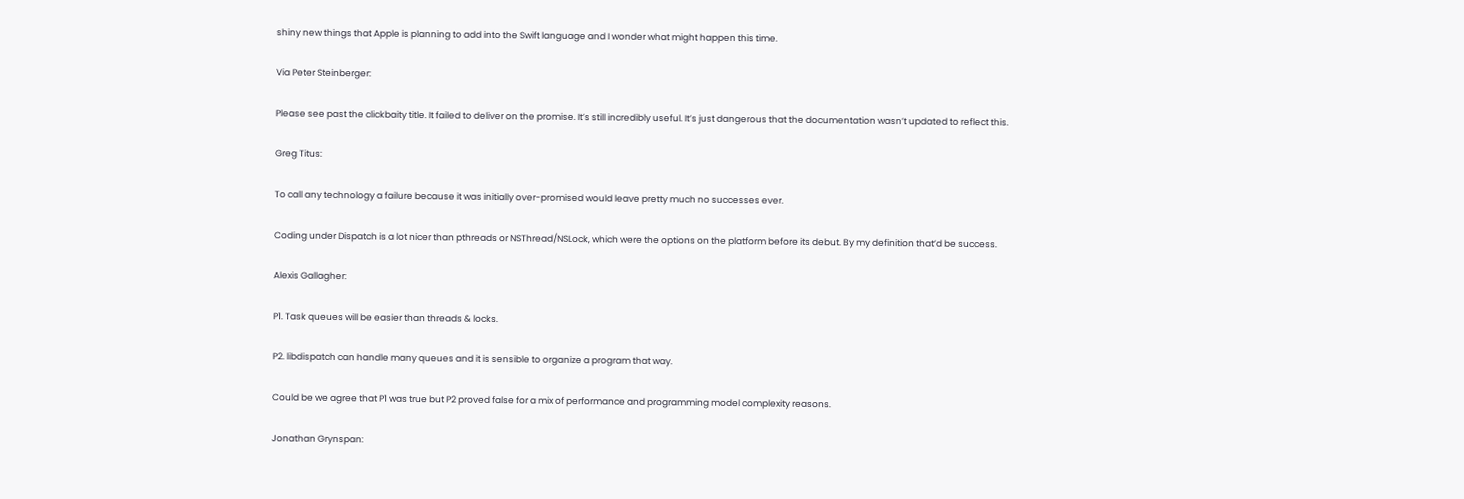shiny new things that Apple is planning to add into the Swift language and I wonder what might happen this time.

Via Peter Steinberger:

Please see past the clickbaity title. It failed to deliver on the promise. It’s still incredibly useful. It’s just dangerous that the documentation wasn’t updated to reflect this.

Greg Titus:

To call any technology a failure because it was initially over-promised would leave pretty much no successes ever.

Coding under Dispatch is a lot nicer than pthreads or NSThread/NSLock, which were the options on the platform before its debut. By my definition that’d be success.

Alexis Gallagher:

P1. Task queues will be easier than threads & locks.

P2. libdispatch can handle many queues and it is sensible to organize a program that way.

Could be we agree that P1 was true but P2 proved false for a mix of performance and programming model complexity reasons.

Jonathan Grynspan: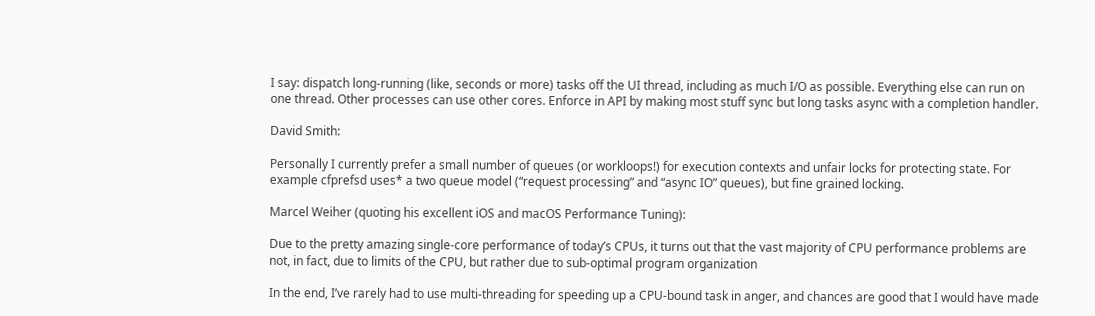I say: dispatch long-running (like, seconds or more) tasks off the UI thread, including as much I/O as possible. Everything else can run on one thread. Other processes can use other cores. Enforce in API by making most stuff sync but long tasks async with a completion handler.

David Smith:

Personally I currently prefer a small number of queues (or workloops!) for execution contexts and unfair locks for protecting state. For example cfprefsd uses* a two queue model (“request processing” and “async IO” queues), but fine grained locking.

Marcel Weiher (quoting his excellent iOS and macOS Performance Tuning):

Due to the pretty amazing single-core performance of today’s CPUs, it turns out that the vast majority of CPU performance problems are not, in fact, due to limits of the CPU, but rather due to sub-optimal program organization

In the end, I’ve rarely had to use multi-threading for speeding up a CPU-bound task in anger, and chances are good that I would have made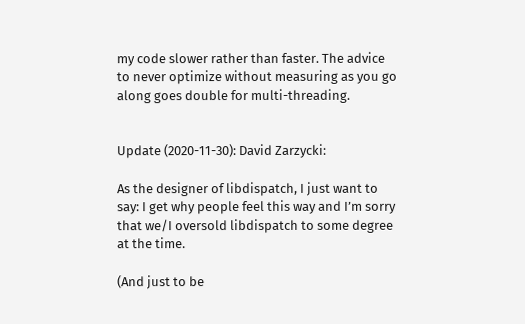my code slower rather than faster. The advice to never optimize without measuring as you go along goes double for multi-threading.


Update (2020-11-30): David Zarzycki:

As the designer of libdispatch, I just want to say: I get why people feel this way and I’m sorry that we/I oversold libdispatch to some degree at the time.

(And just to be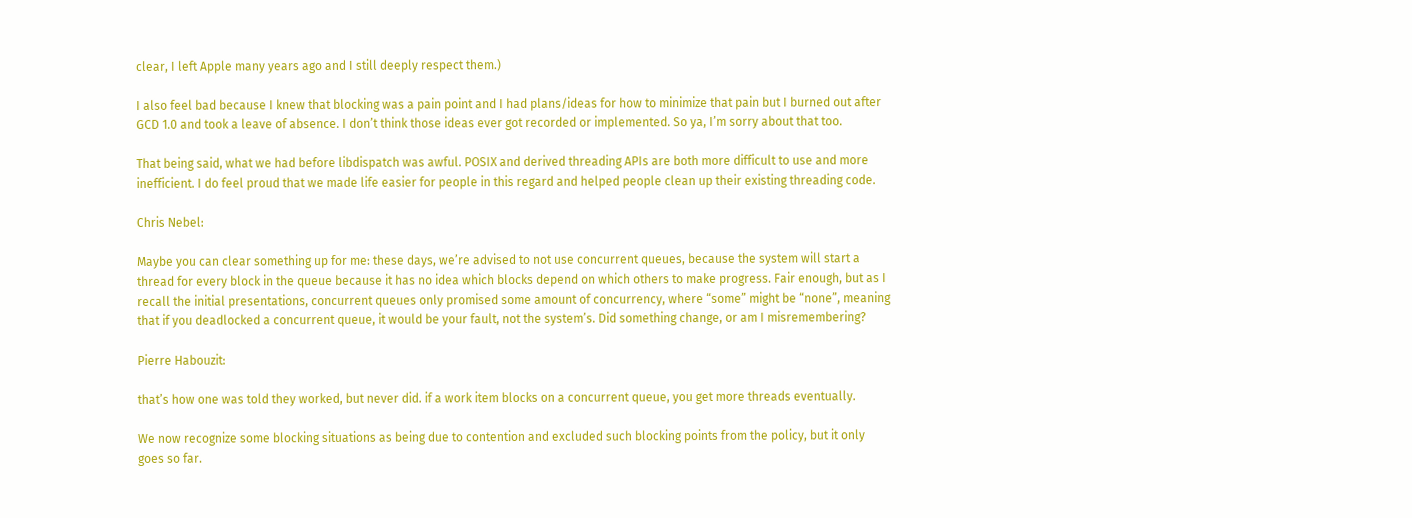clear, I left Apple many years ago and I still deeply respect them.)

I also feel bad because I knew that blocking was a pain point and I had plans/ideas for how to minimize that pain but I burned out after GCD 1.0 and took a leave of absence. I don’t think those ideas ever got recorded or implemented. So ya, I’m sorry about that too.

That being said, what we had before libdispatch was awful. POSIX and derived threading APIs are both more difficult to use and more inefficient. I do feel proud that we made life easier for people in this regard and helped people clean up their existing threading code.

Chris Nebel:

Maybe you can clear something up for me: these days, we’re advised to not use concurrent queues, because the system will start a thread for every block in the queue because it has no idea which blocks depend on which others to make progress. Fair enough, but as I recall the initial presentations, concurrent queues only promised some amount of concurrency, where “some” might be “none”, meaning that if you deadlocked a concurrent queue, it would be your fault, not the system’s. Did something change, or am I misremembering?

Pierre Habouzit:

that’s how one was told they worked, but never did. if a work item blocks on a concurrent queue, you get more threads eventually.

We now recognize some blocking situations as being due to contention and excluded such blocking points from the policy, but it only goes so far.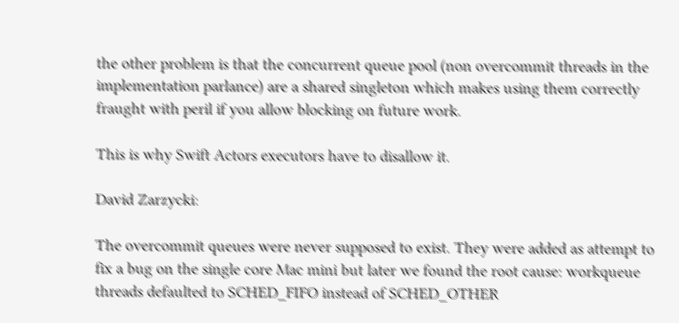the other problem is that the concurrent queue pool (non overcommit threads in the implementation parlance) are a shared singleton which makes using them correctly fraught with peril if you allow blocking on future work.

This is why Swift Actors executors have to disallow it.

David Zarzycki:

The overcommit queues were never supposed to exist. They were added as attempt to fix a bug on the single core Mac mini but later we found the root cause: workqueue threads defaulted to SCHED_FIFO instead of SCHED_OTHER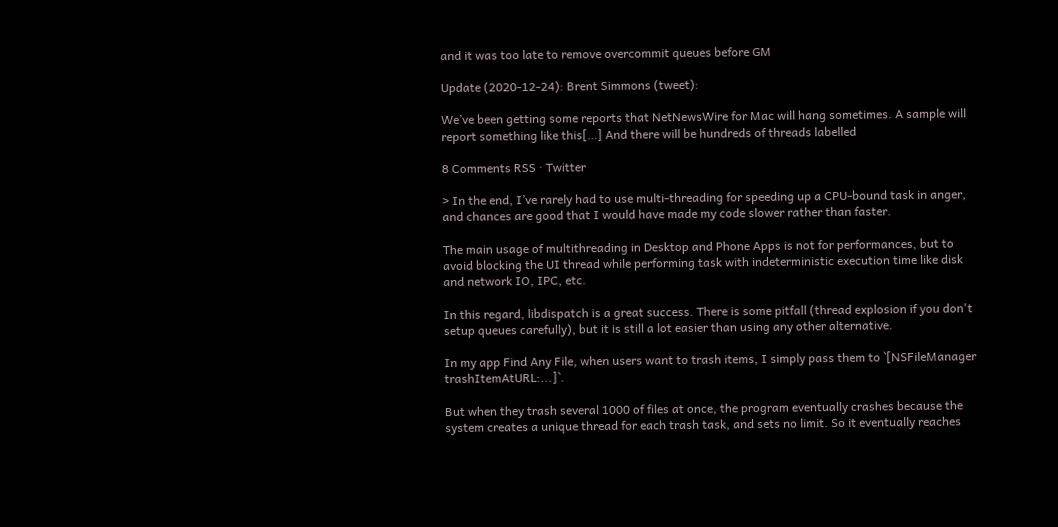and it was too late to remove overcommit queues before GM

Update (2020-12-24): Brent Simmons (tweet):

We’ve been getting some reports that NetNewsWire for Mac will hang sometimes. A sample will report something like this[…] And there will be hundreds of threads labelled

8 Comments RSS · Twitter

> In the end, I’ve rarely had to use multi-threading for speeding up a CPU-bound task in anger, and chances are good that I would have made my code slower rather than faster.

The main usage of multithreading in Desktop and Phone Apps is not for performances, but to avoid blocking the UI thread while performing task with indeterministic execution time like disk and network IO, IPC, etc.

In this regard, libdispatch is a great success. There is some pitfall (thread explosion if you don't setup queues carefully), but it is still a lot easier than using any other alternative.

In my app Find Any File, when users want to trash items, I simply pass them to `[NSFileManager trashItemAtURL:...]`.

But when they trash several 1000 of files at once, the program eventually crashes because the system creates a unique thread for each trash task, and sets no limit. So it eventually reaches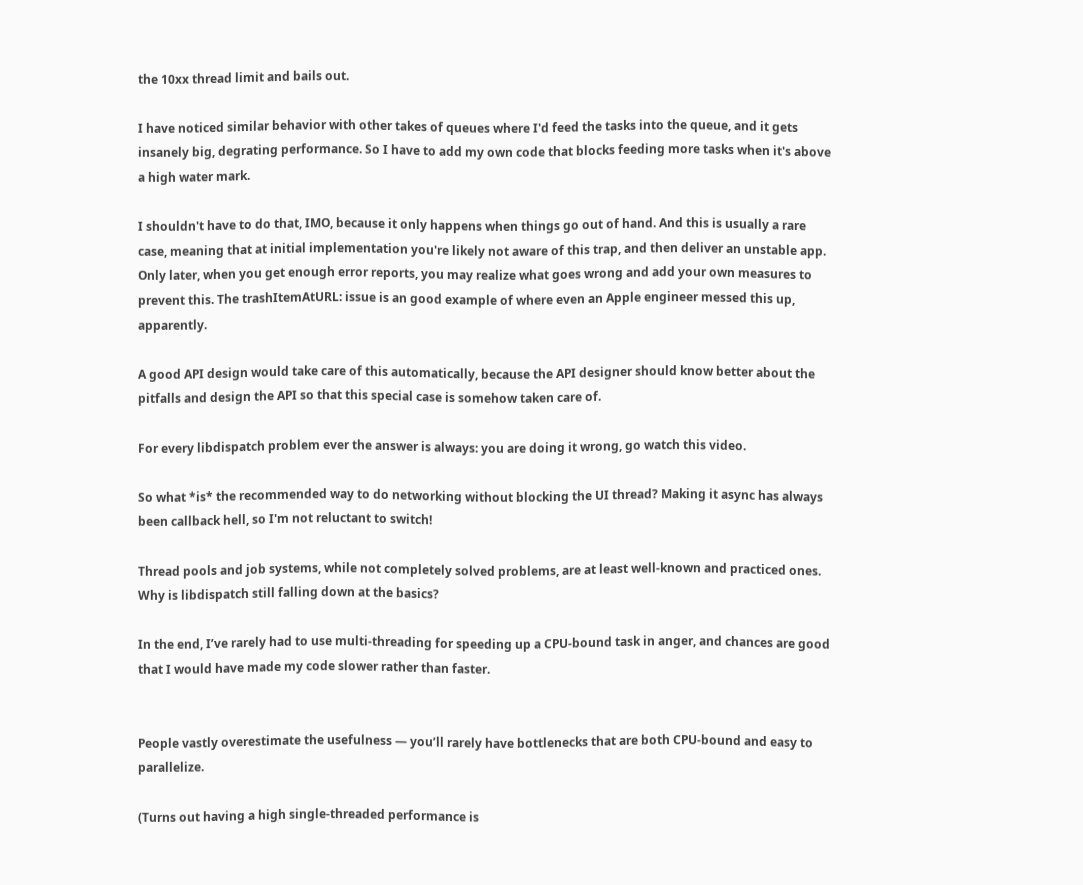the 10xx thread limit and bails out.

I have noticed similar behavior with other takes of queues where I'd feed the tasks into the queue, and it gets insanely big, degrating performance. So I have to add my own code that blocks feeding more tasks when it's above a high water mark.

I shouldn't have to do that, IMO, because it only happens when things go out of hand. And this is usually a rare case, meaning that at initial implementation you're likely not aware of this trap, and then deliver an unstable app. Only later, when you get enough error reports, you may realize what goes wrong and add your own measures to prevent this. The trashItemAtURL: issue is an good example of where even an Apple engineer messed this up, apparently.

A good API design would take care of this automatically, because the API designer should know better about the pitfalls and design the API so that this special case is somehow taken care of.

For every libdispatch problem ever the answer is always: you are doing it wrong, go watch this video.

So what *is* the recommended way to do networking without blocking the UI thread? Making it async has always been callback hell, so I'm not reluctant to switch!

Thread pools and job systems, while not completely solved problems, are at least well-known and practiced ones. Why is libdispatch still falling down at the basics?

In the end, I’ve rarely had to use multi-threading for speeding up a CPU-bound task in anger, and chances are good that I would have made my code slower rather than faster.


People vastly overestimate the usefulness — you’ll rarely have bottlenecks that are both CPU-bound and easy to parallelize.

(Turns out having a high single-threaded performance is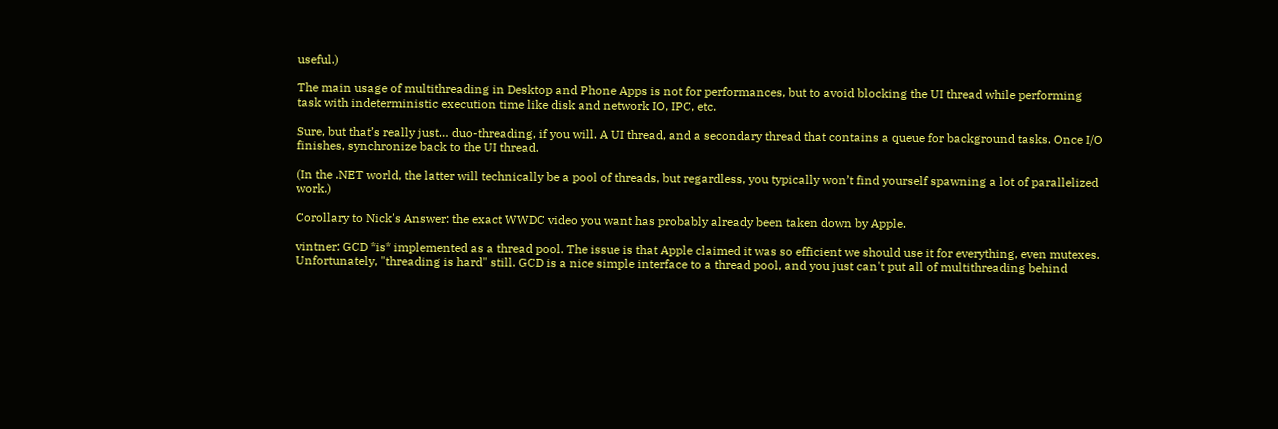useful.)

The main usage of multithreading in Desktop and Phone Apps is not for performances, but to avoid blocking the UI thread while performing task with indeterministic execution time like disk and network IO, IPC, etc.

Sure, but that’s really just… duo-threading, if you will. A UI thread, and a secondary thread that contains a queue for background tasks. Once I/O finishes, synchronize back to the UI thread.

(In the .NET world, the latter will technically be a pool of threads, but regardless, you typically won’t find yourself spawning a lot of parallelized work.)

Corollary to Nick's Answer: the exact WWDC video you want has probably already been taken down by Apple.

vintner: GCD *is* implemented as a thread pool. The issue is that Apple claimed it was so efficient we should use it for everything, even mutexes. Unfortunately, "threading is hard" still. GCD is a nice simple interface to a thread pool, and you just can't put all of multithreading behind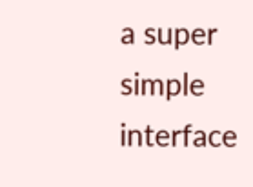a super simple interface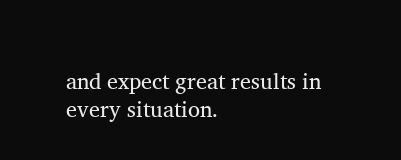and expect great results in every situation.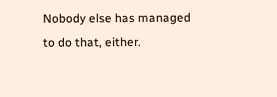Nobody else has managed to do that, either.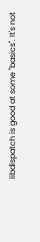libdispatch is good at some "basics". It's not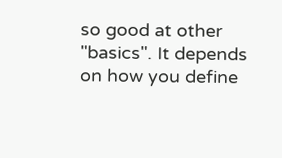so good at other "basics". It depends on how you define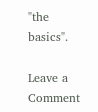"the basics".

Leave a Comment